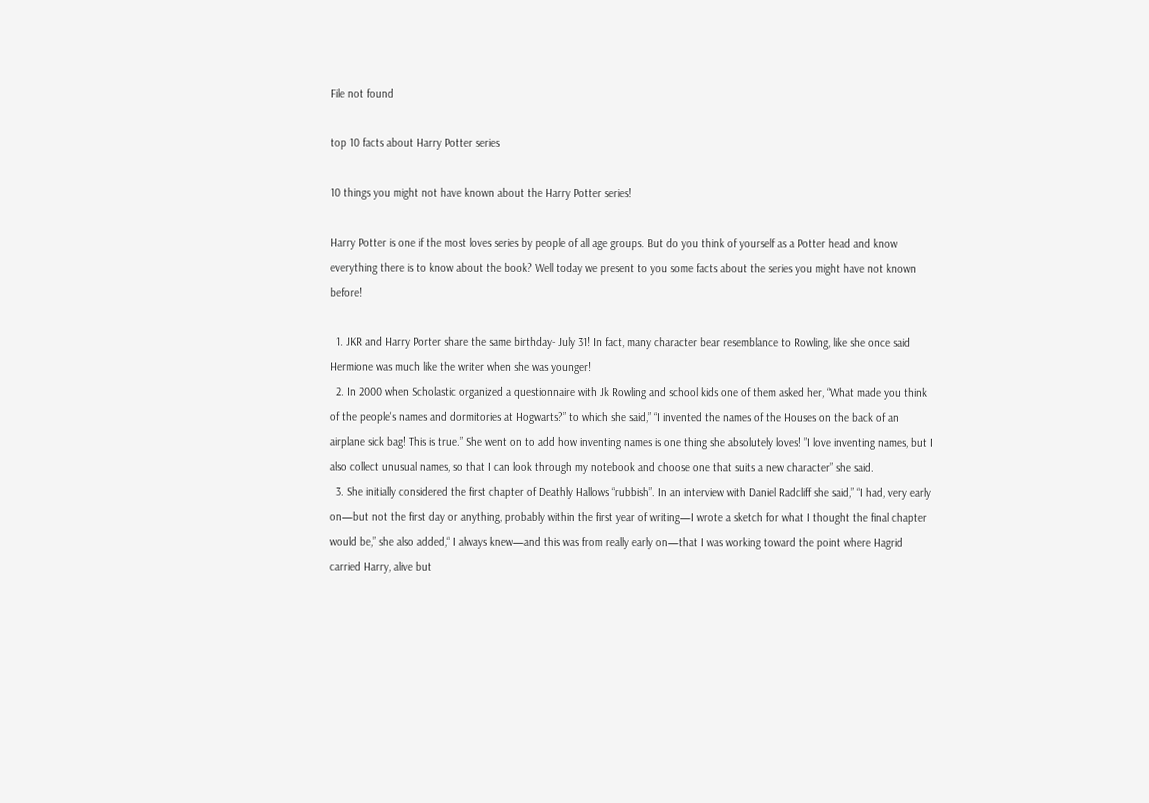File not found

top 10 facts about Harry Potter series

10 things you might not have known about the Harry Potter series!

Harry Potter is one if the most loves series by people of all age groups. But do you think of yourself as a Potter head and know everything there is to know about the book? Well today we present to you some facts about the series you might have not known before!

  1. JKR and Harry Porter share the same birthday- July 31! In fact, many character bear resemblance to Rowling, like she once said Hermione was much like the writer when she was younger!
  2. In 2000 when Scholastic organized a questionnaire with Jk Rowling and school kids one of them asked her, “What made you think of the people's names and dormitories at Hogwarts?” to which she said,” “I invented the names of the Houses on the back of an airplane sick bag! This is true.” She went on to add how inventing names is one thing she absolutely loves! ”I love inventing names, but I also collect unusual names, so that I can look through my notebook and choose one that suits a new character” she said.
  3. She initially considered the first chapter of Deathly Hallows “rubbish”. In an interview with Daniel Radcliff she said,” “I had, very early on—but not the first day or anything, probably within the first year of writing—I wrote a sketch for what I thought the final chapter would be,” she also added,“ I always knew—and this was from really early on—that I was working toward the point where Hagrid carried Harry, alive but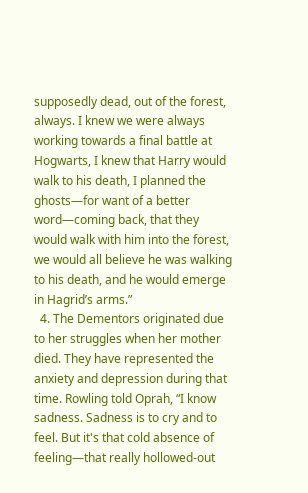supposedly dead, out of the forest, always. I knew we were always working towards a final battle at Hogwarts, I knew that Harry would walk to his death, I planned the ghosts—for want of a better word—coming back, that they would walk with him into the forest, we would all believe he was walking to his death, and he would emerge in Hagrid’s arms.”
  4. The Dementors originated due to her struggles when her mother died. They have represented the anxiety and depression during that time. Rowling told Oprah, “I know sadness. Sadness is to cry and to feel. But it's that cold absence of feeling—that really hollowed-out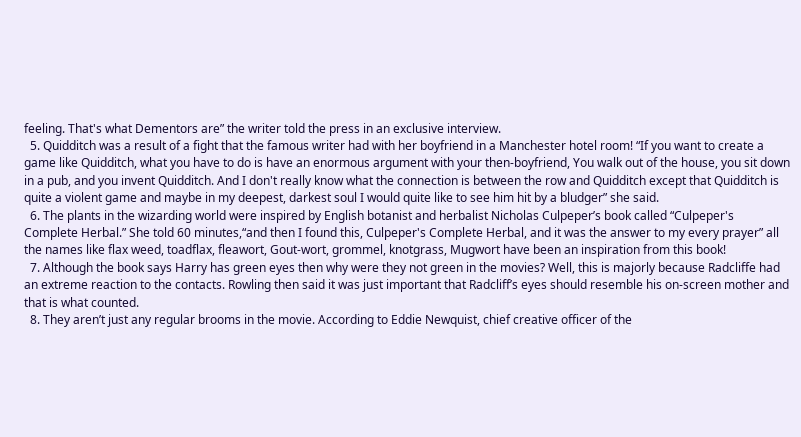feeling. That's what Dementors are” the writer told the press in an exclusive interview.
  5. Quidditch was a result of a fight that the famous writer had with her boyfriend in a Manchester hotel room! “If you want to create a game like Quidditch, what you have to do is have an enormous argument with your then-boyfriend, You walk out of the house, you sit down in a pub, and you invent Quidditch. And I don't really know what the connection is between the row and Quidditch except that Quidditch is quite a violent game and maybe in my deepest, darkest soul I would quite like to see him hit by a bludger” she said.
  6. The plants in the wizarding world were inspired by English botanist and herbalist Nicholas Culpeper’s book called “Culpeper's Complete Herbal.” She told 60 minutes,“and then I found this, Culpeper's Complete Herbal, and it was the answer to my every prayer” all the names like flax weed, toadflax, fleawort, Gout-wort, grommel, knotgrass, Mugwort have been an inspiration from this book!
  7. Although the book says Harry has green eyes then why were they not green in the movies? Well, this is majorly because Radcliffe had an extreme reaction to the contacts. Rowling then said it was just important that Radcliff’s eyes should resemble his on-screen mother and that is what counted.
  8. They aren’t just any regular brooms in the movie. According to Eddie Newquist, chief creative officer of the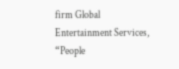firm Global Entertainment Services, “People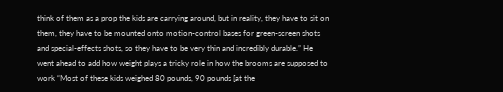think of them as a prop the kids are carrying around, but in reality, they have to sit on them, they have to be mounted onto motion-control bases for green-screen shots and special-effects shots, so they have to be very thin and incredibly durable.” He went ahead to add how weight plays a tricky role in how the brooms are supposed to work “Most of these kids weighed 80 pounds, 90 pounds [at the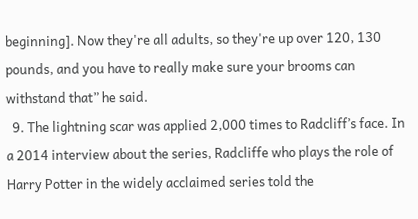beginning]. Now they're all adults, so they're up over 120, 130 pounds, and you have to really make sure your brooms can withstand that” he said.
  9. The lightning scar was applied 2,000 times to Radcliff’s face. In a 2014 interview about the series, Radcliffe who plays the role of Harry Potter in the widely acclaimed series told the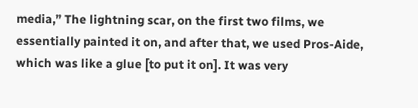media,” The lightning scar, on the first two films, we essentially painted it on, and after that, we used Pros-Aide, which was like a glue [to put it on]. It was very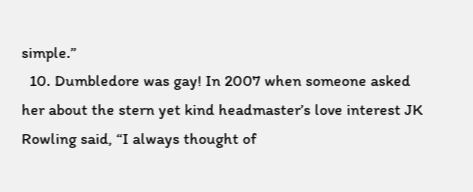simple.”
  10. Dumbledore was gay! In 2007 when someone asked her about the stern yet kind headmaster’s love interest JK Rowling said, “I always thought of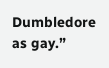Dumbledore as gay.”